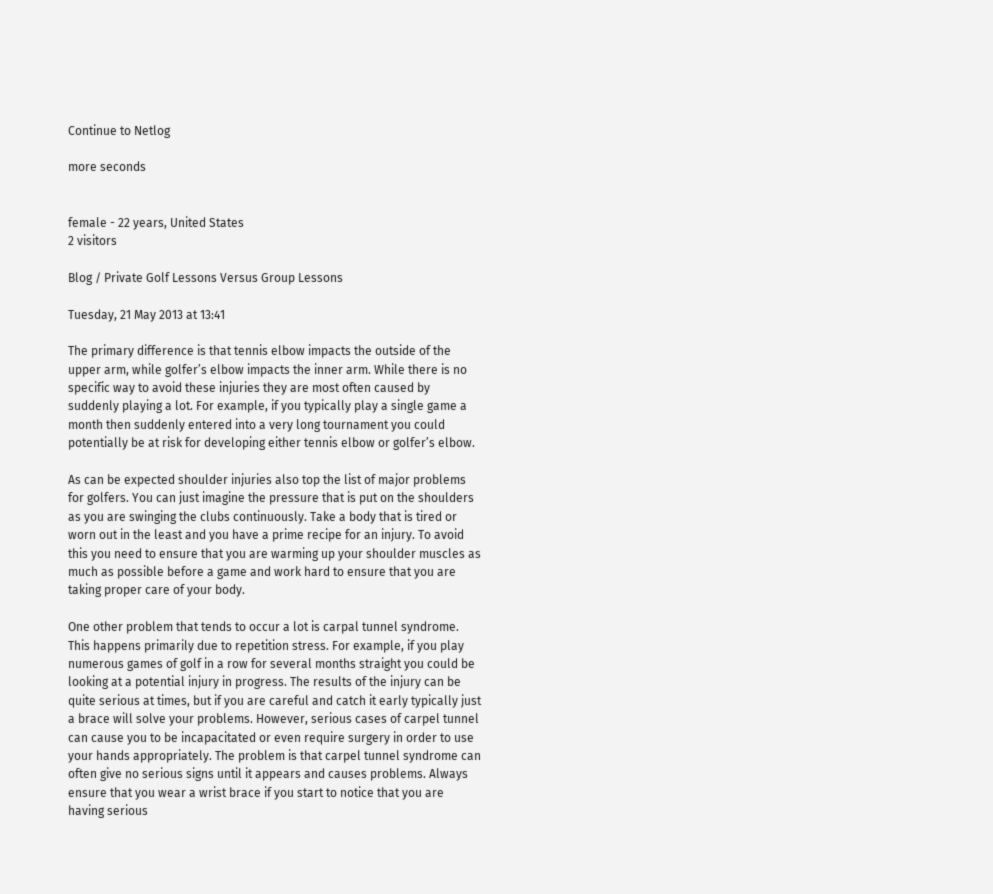Continue to Netlog

more seconds


female - 22 years, United States
2 visitors

Blog / Private Golf Lessons Versus Group Lessons

Tuesday, 21 May 2013 at 13:41

The primary difference is that tennis elbow impacts the outside of the upper arm, while golfer’s elbow impacts the inner arm. While there is no specific way to avoid these injuries they are most often caused by suddenly playing a lot. For example, if you typically play a single game a month then suddenly entered into a very long tournament you could potentially be at risk for developing either tennis elbow or golfer’s elbow.

As can be expected shoulder injuries also top the list of major problems for golfers. You can just imagine the pressure that is put on the shoulders as you are swinging the clubs continuously. Take a body that is tired or worn out in the least and you have a prime recipe for an injury. To avoid this you need to ensure that you are warming up your shoulder muscles as much as possible before a game and work hard to ensure that you are taking proper care of your body.

One other problem that tends to occur a lot is carpal tunnel syndrome. This happens primarily due to repetition stress. For example, if you play numerous games of golf in a row for several months straight you could be looking at a potential injury in progress. The results of the injury can be quite serious at times, but if you are careful and catch it early typically just a brace will solve your problems. However, serious cases of carpel tunnel can cause you to be incapacitated or even require surgery in order to use your hands appropriately. The problem is that carpel tunnel syndrome can often give no serious signs until it appears and causes problems. Always ensure that you wear a wrist brace if you start to notice that you are having serious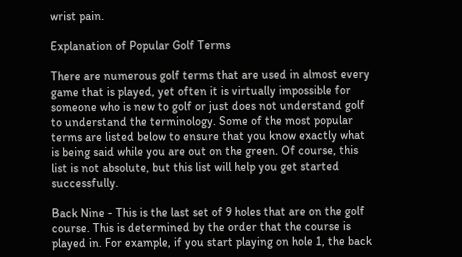wrist pain.

Explanation of Popular Golf Terms

There are numerous golf terms that are used in almost every game that is played, yet often it is virtually impossible for someone who is new to golf or just does not understand golf to understand the terminology. Some of the most popular terms are listed below to ensure that you know exactly what is being said while you are out on the green. Of course, this list is not absolute, but this list will help you get started successfully.

Back Nine - This is the last set of 9 holes that are on the golf course. This is determined by the order that the course is played in. For example, if you start playing on hole 1, the back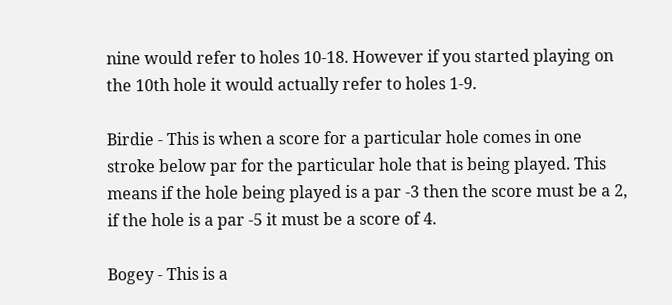nine would refer to holes 10-18. However if you started playing on the 10th hole it would actually refer to holes 1-9.

Birdie - This is when a score for a particular hole comes in one stroke below par for the particular hole that is being played. This means if the hole being played is a par -3 then the score must be a 2, if the hole is a par -5 it must be a score of 4.

Bogey - This is a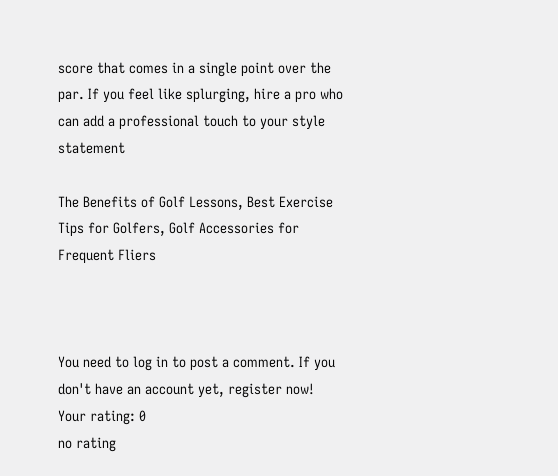score that comes in a single point over the par. If you feel like splurging, hire a pro who can add a professional touch to your style statement

The Benefits of Golf Lessons, Best Exercise Tips for Golfers, Golf Accessories for Frequent Fliers



You need to log in to post a comment. If you don't have an account yet, register now!
Your rating: 0
no rating